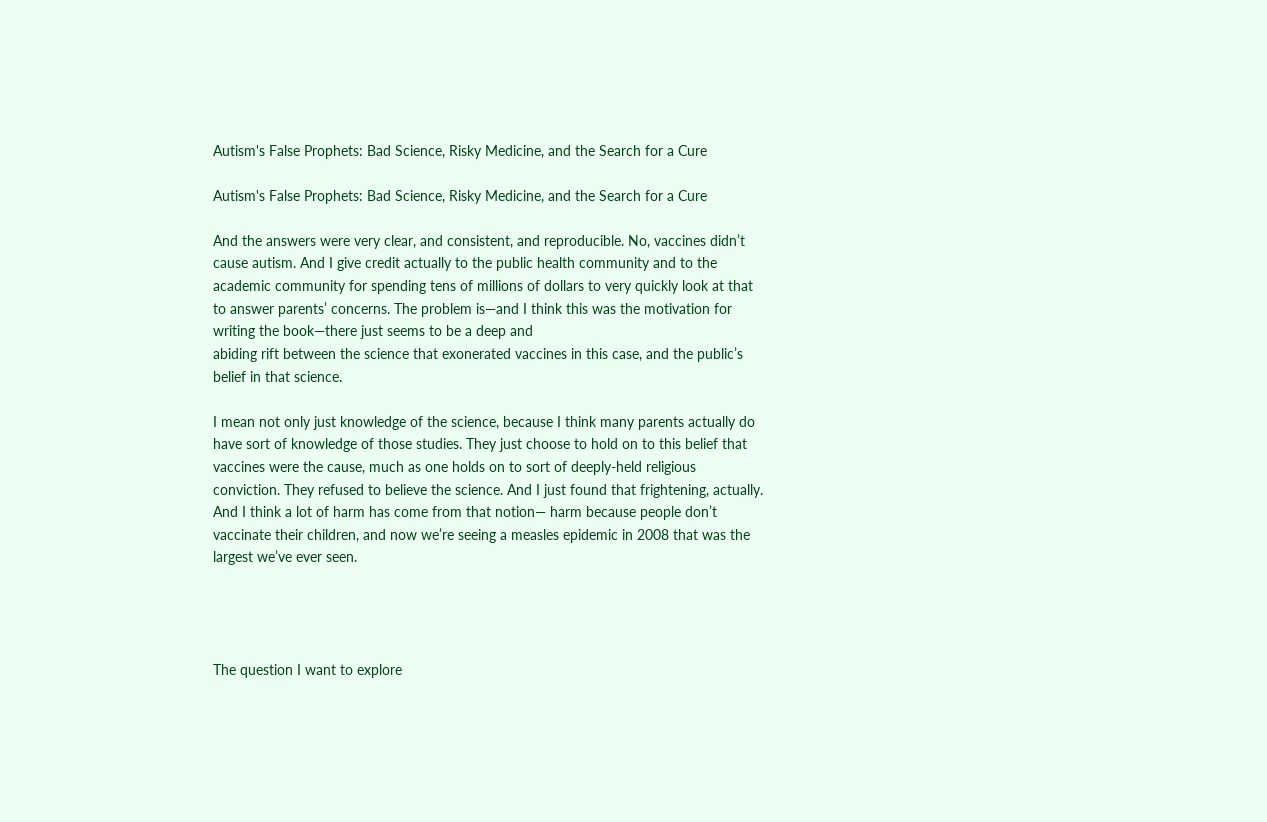Autism's False Prophets: Bad Science, Risky Medicine, and the Search for a Cure

Autism's False Prophets: Bad Science, Risky Medicine, and the Search for a Cure

And the answers were very clear, and consistent, and reproducible. No, vaccines didn’t cause autism. And I give credit actually to the public health community and to the academic community for spending tens of millions of dollars to very quickly look at that to answer parents’ concerns. The problem is―and I think this was the motivation for writing the book―there just seems to be a deep and
abiding rift between the science that exonerated vaccines in this case, and the public’s belief in that science.

I mean not only just knowledge of the science, because I think many parents actually do have sort of knowledge of those studies. They just choose to hold on to this belief that vaccines were the cause, much as one holds on to sort of deeply-held religious conviction. They refused to believe the science. And I just found that frightening, actually. And I think a lot of harm has come from that notion― harm because people don’t vaccinate their children, and now we’re seeing a measles epidemic in 2008 that was the largest we’ve ever seen.




The question I want to explore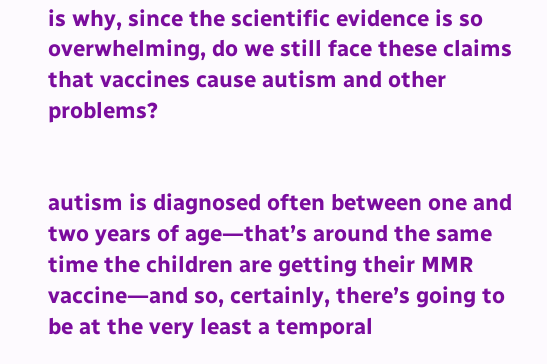is why, since the scientific evidence is so overwhelming, do we still face these claims that vaccines cause autism and other problems?


autism is diagnosed often between one and two years of age―that’s around the same time the children are getting their MMR vaccine―and so, certainly, there’s going to be at the very least a temporal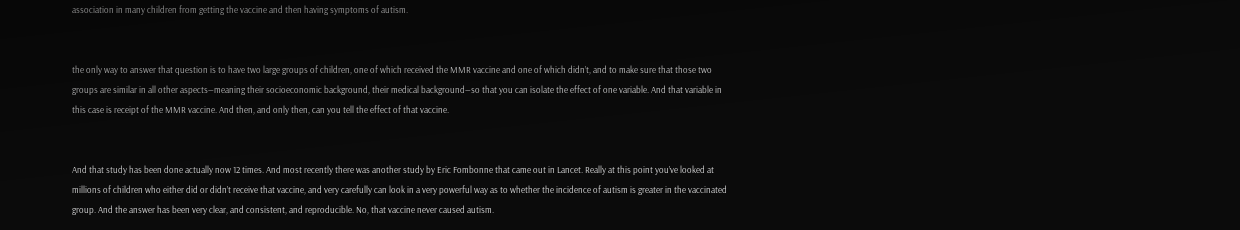association in many children from getting the vaccine and then having symptoms of autism.


the only way to answer that question is to have two large groups of children, one of which received the MMR vaccine and one of which didn’t, and to make sure that those two groups are similar in all other aspects―meaning their socioeconomic background, their medical background―so that you can isolate the effect of one variable. And that variable in this case is receipt of the MMR vaccine. And then, and only then, can you tell the effect of that vaccine.


And that study has been done actually now 12 times. And most recently there was another study by Eric Fombonne that came out in Lancet. Really at this point you’ve looked at millions of children who either did or didn’t receive that vaccine, and very carefully can look in a very powerful way as to whether the incidence of autism is greater in the vaccinated group. And the answer has been very clear, and consistent, and reproducible. No, that vaccine never caused autism.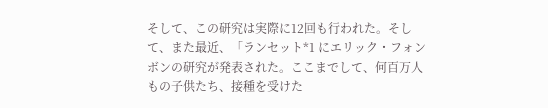そして、この研究は実際に12回も行われた。そして、また最近、「ランセット*1 にエリック・フォンボンの研究が発表された。ここまでして、何百万人もの子供たち、接種を受けた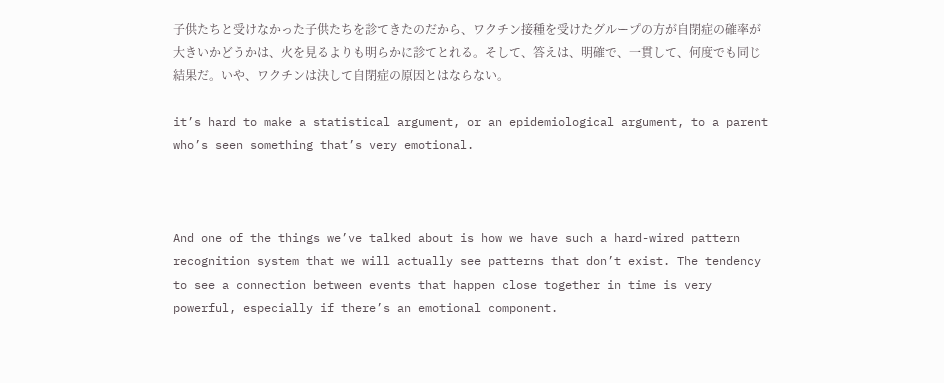子供たちと受けなかった子供たちを診てきたのだから、ワクチン接種を受けたグループの方が自閉症の確率が大きいかどうかは、火を見るよりも明らかに診てとれる。そして、答えは、明確で、一貫して、何度でも同じ結果だ。いや、ワクチンは決して自閉症の原因とはならない。

it’s hard to make a statistical argument, or an epidemiological argument, to a parent who’s seen something that’s very emotional.



And one of the things we’ve talked about is how we have such a hard-wired pattern recognition system that we will actually see patterns that don’t exist. The tendency to see a connection between events that happen close together in time is very powerful, especially if there’s an emotional component.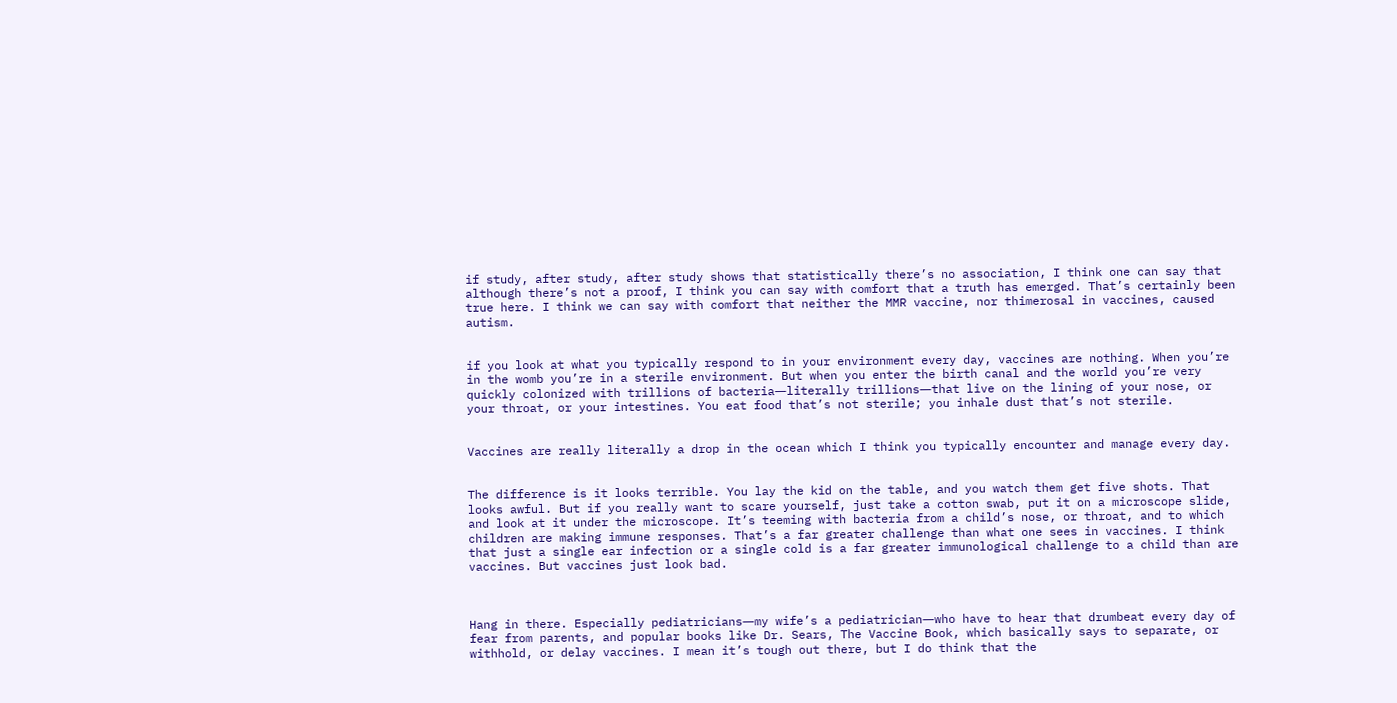if study, after study, after study shows that statistically there’s no association, I think one can say that although there’s not a proof, I think you can say with comfort that a truth has emerged. That’s certainly been true here. I think we can say with comfort that neither the MMR vaccine, nor thimerosal in vaccines, caused autism.


if you look at what you typically respond to in your environment every day, vaccines are nothing. When you’re in the womb you’re in a sterile environment. But when you enter the birth canal and the world you’re very quickly colonized with trillions of bacteria―literally trillions―that live on the lining of your nose, or your throat, or your intestines. You eat food that’s not sterile; you inhale dust that’s not sterile.


Vaccines are really literally a drop in the ocean which I think you typically encounter and manage every day.


The difference is it looks terrible. You lay the kid on the table, and you watch them get five shots. That looks awful. But if you really want to scare yourself, just take a cotton swab, put it on a microscope slide, and look at it under the microscope. It’s teeming with bacteria from a child’s nose, or throat, and to which children are making immune responses. That’s a far greater challenge than what one sees in vaccines. I think that just a single ear infection or a single cold is a far greater immunological challenge to a child than are vaccines. But vaccines just look bad.



Hang in there. Especially pediatricians―my wife’s a pediatrician―who have to hear that drumbeat every day of fear from parents, and popular books like Dr. Sears, The Vaccine Book, which basically says to separate, or withhold, or delay vaccines. I mean it’s tough out there, but I do think that the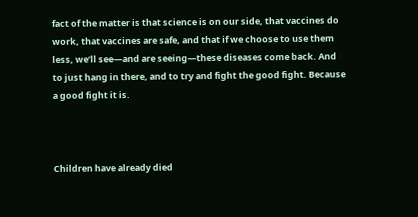fact of the matter is that science is on our side, that vaccines do work, that vaccines are safe, and that if we choose to use them less, we’ll see―and are seeing―these diseases come back. And to just hang in there, and to try and fight the good fight. Because a good fight it is.



Children have already died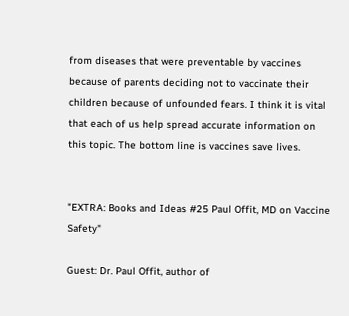from diseases that were preventable by vaccines because of parents deciding not to vaccinate their
children because of unfounded fears. I think it is vital that each of us help spread accurate information on this topic. The bottom line is vaccines save lives.


"EXTRA: Books and Ideas #25 Paul Offit, MD on Vaccine Safety"

Guest: Dr. Paul Offit, author of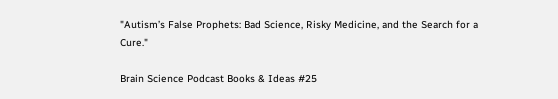"Autism’s False Prophets: Bad Science, Risky Medicine, and the Search for a Cure."

Brain Science Podcast Books & Ideas #25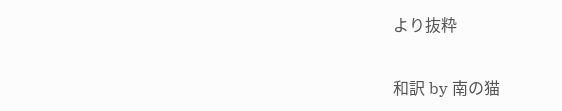より抜粋

和訳 by 南の猫